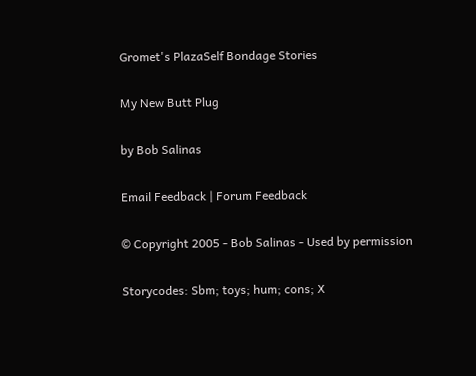Gromet's PlazaSelf Bondage Stories

My New Butt Plug

by Bob Salinas

Email Feedback | Forum Feedback

© Copyright 2005 - Bob Salinas - Used by permission

Storycodes: Sbm; toys; hum; cons; X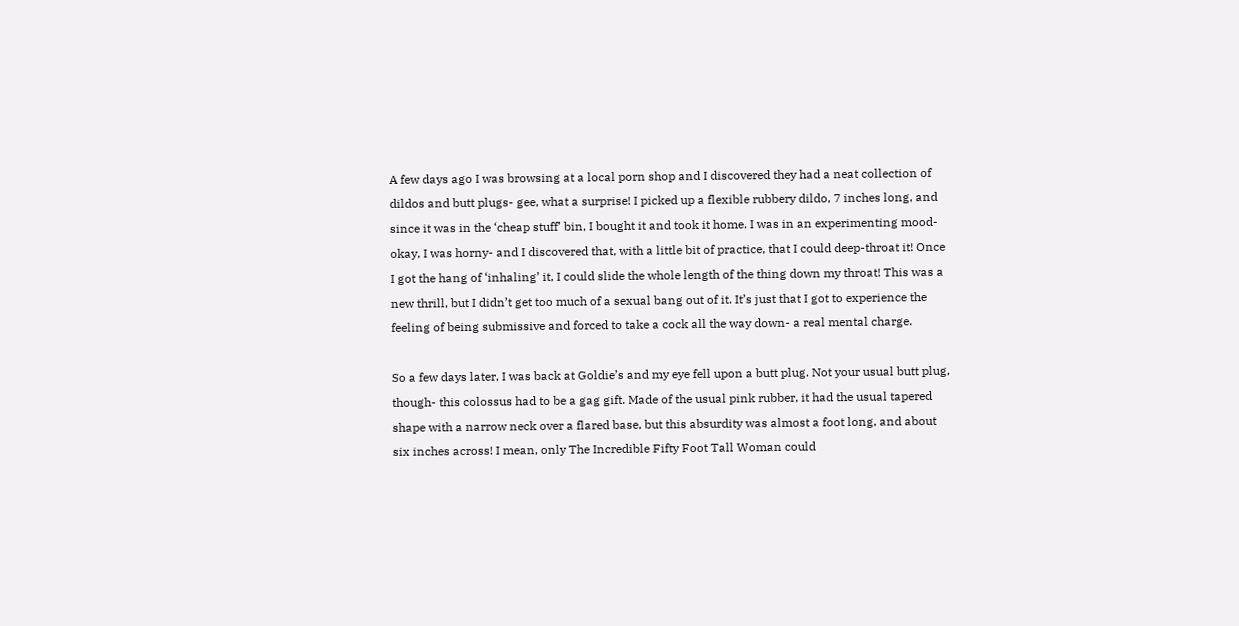A few days ago I was browsing at a local porn shop and I discovered they had a neat collection of dildos and butt plugs- gee, what a surprise! I picked up a flexible rubbery dildo, 7 inches long, and since it was in the ‘cheap stuff’ bin, I bought it and took it home. I was in an experimenting mood- okay, I was horny- and I discovered that, with a little bit of practice, that I could deep-throat it! Once I got the hang of ‘inhaling’ it, I could slide the whole length of the thing down my throat! This was a new thrill, but I didn’t get too much of a sexual bang out of it. It’s just that I got to experience the feeling of being submissive and forced to take a cock all the way down- a real mental charge.

So a few days later, I was back at Goldie’s and my eye fell upon a butt plug. Not your usual butt plug, though- this colossus had to be a gag gift. Made of the usual pink rubber, it had the usual tapered shape with a narrow neck over a flared base, but this absurdity was almost a foot long, and about six inches across! I mean, only The Incredible Fifty Foot Tall Woman could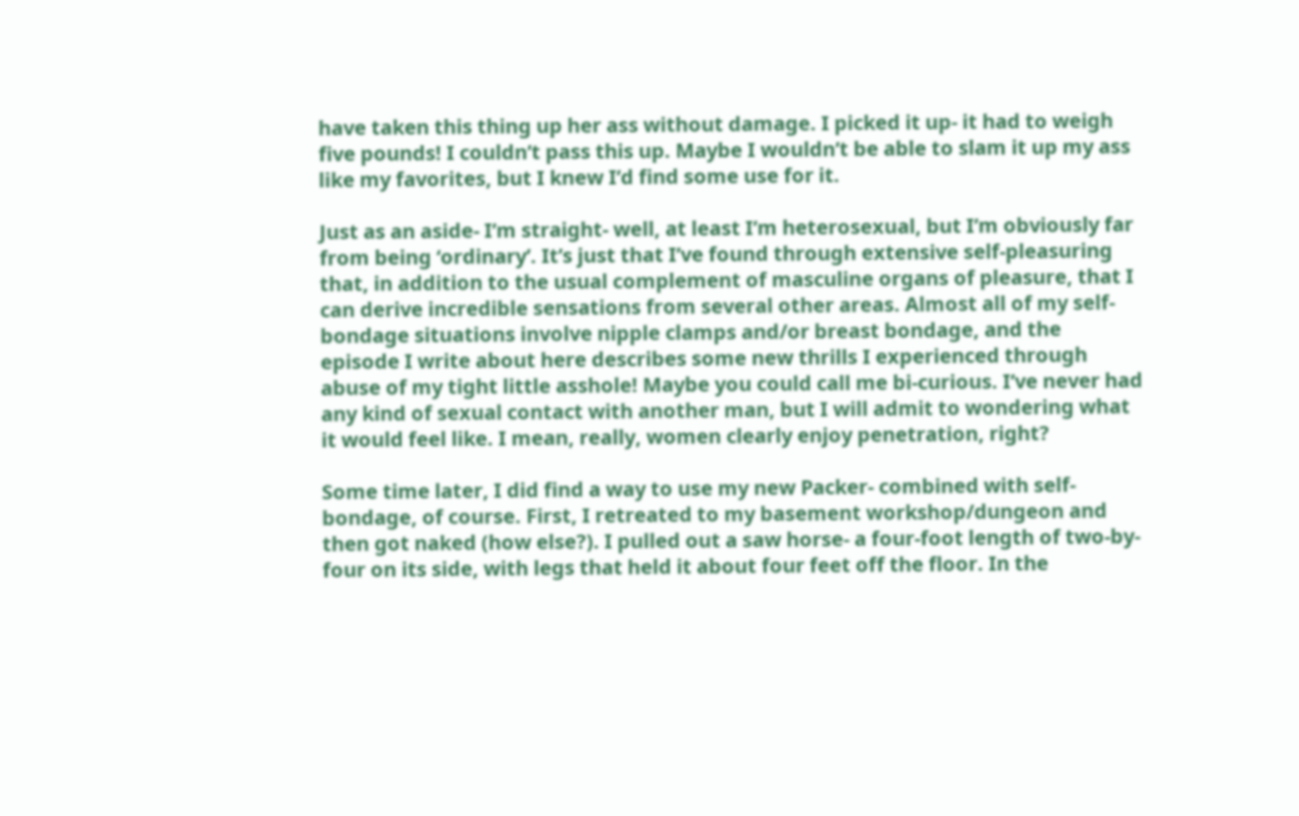have taken this thing up her ass without damage. I picked it up- it had to weigh five pounds! I couldn’t pass this up. Maybe I wouldn’t be able to slam it up my ass like my favorites, but I knew I’d find some use for it.

Just as an aside- I’m straight- well, at least I’m heterosexual, but I’m obviously far from being ‘ordinary’. It’s just that I’ve found through extensive self-pleasuring that, in addition to the usual complement of masculine organs of pleasure, that I can derive incredible sensations from several other areas. Almost all of my self-bondage situations involve nipple clamps and/or breast bondage, and the episode I write about here describes some new thrills I experienced through abuse of my tight little asshole! Maybe you could call me bi-curious. I’ve never had any kind of sexual contact with another man, but I will admit to wondering what it would feel like. I mean, really, women clearly enjoy penetration, right?

Some time later, I did find a way to use my new Packer- combined with self-bondage, of course. First, I retreated to my basement workshop/dungeon and then got naked (how else?). I pulled out a saw horse- a four-foot length of two-by-four on its side, with legs that held it about four feet off the floor. In the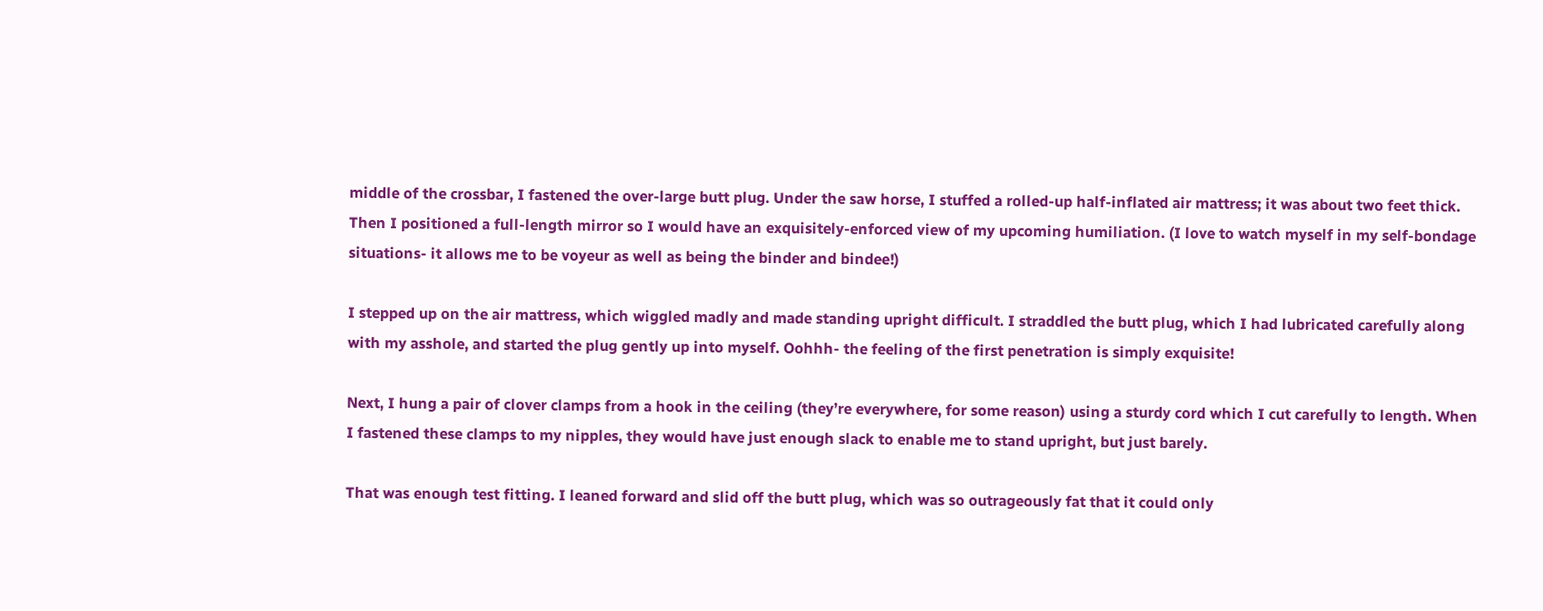middle of the crossbar, I fastened the over-large butt plug. Under the saw horse, I stuffed a rolled-up half-inflated air mattress; it was about two feet thick. Then I positioned a full-length mirror so I would have an exquisitely-enforced view of my upcoming humiliation. (I love to watch myself in my self-bondage situations- it allows me to be voyeur as well as being the binder and bindee!)

I stepped up on the air mattress, which wiggled madly and made standing upright difficult. I straddled the butt plug, which I had lubricated carefully along with my asshole, and started the plug gently up into myself. Oohhh- the feeling of the first penetration is simply exquisite!

Next, I hung a pair of clover clamps from a hook in the ceiling (they’re everywhere, for some reason) using a sturdy cord which I cut carefully to length. When I fastened these clamps to my nipples, they would have just enough slack to enable me to stand upright, but just barely.

That was enough test fitting. I leaned forward and slid off the butt plug, which was so outrageously fat that it could only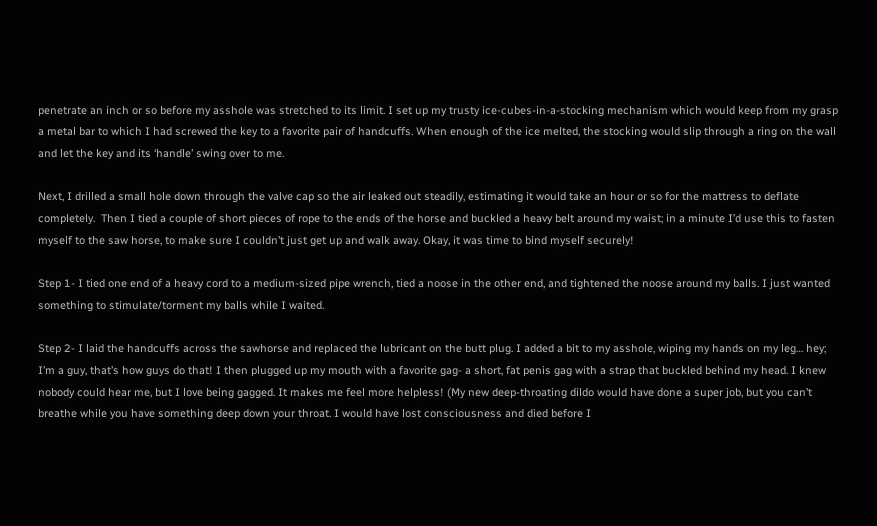penetrate an inch or so before my asshole was stretched to its limit. I set up my trusty ice-cubes-in-a-stocking mechanism which would keep from my grasp a metal bar to which I had screwed the key to a favorite pair of handcuffs. When enough of the ice melted, the stocking would slip through a ring on the wall and let the key and its ‘handle’ swing over to me.

Next, I drilled a small hole down through the valve cap so the air leaked out steadily, estimating it would take an hour or so for the mattress to deflate completely.  Then I tied a couple of short pieces of rope to the ends of the horse and buckled a heavy belt around my waist; in a minute I’d use this to fasten myself to the saw horse, to make sure I couldn’t just get up and walk away. Okay, it was time to bind myself securely!

Step 1- I tied one end of a heavy cord to a medium-sized pipe wrench, tied a noose in the other end, and tightened the noose around my balls. I just wanted something to stimulate/torment my balls while I waited.

Step 2- I laid the handcuffs across the sawhorse and replaced the lubricant on the butt plug. I added a bit to my asshole, wiping my hands on my leg… hey; I’m a guy, that’s how guys do that! I then plugged up my mouth with a favorite gag- a short, fat penis gag with a strap that buckled behind my head. I knew nobody could hear me, but I love being gagged. It makes me feel more helpless! (My new deep-throating dildo would have done a super job, but you can’t breathe while you have something deep down your throat. I would have lost consciousness and died before I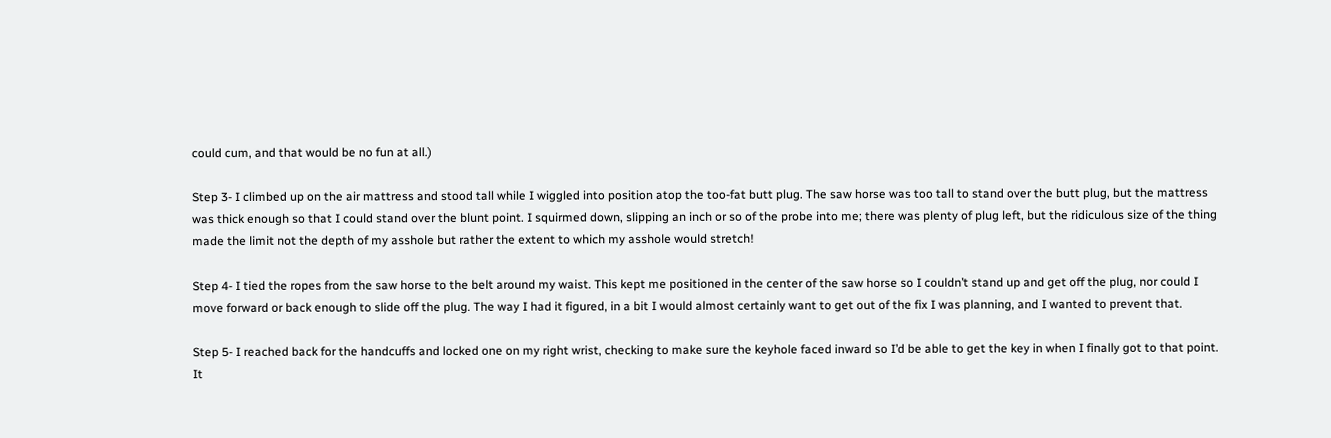could cum, and that would be no fun at all.)

Step 3- I climbed up on the air mattress and stood tall while I wiggled into position atop the too-fat butt plug. The saw horse was too tall to stand over the butt plug, but the mattress was thick enough so that I could stand over the blunt point. I squirmed down, slipping an inch or so of the probe into me; there was plenty of plug left, but the ridiculous size of the thing made the limit not the depth of my asshole but rather the extent to which my asshole would stretch!

Step 4- I tied the ropes from the saw horse to the belt around my waist. This kept me positioned in the center of the saw horse so I couldn’t stand up and get off the plug, nor could I move forward or back enough to slide off the plug. The way I had it figured, in a bit I would almost certainly want to get out of the fix I was planning, and I wanted to prevent that.

Step 5- I reached back for the handcuffs and locked one on my right wrist, checking to make sure the keyhole faced inward so I’d be able to get the key in when I finally got to that point. It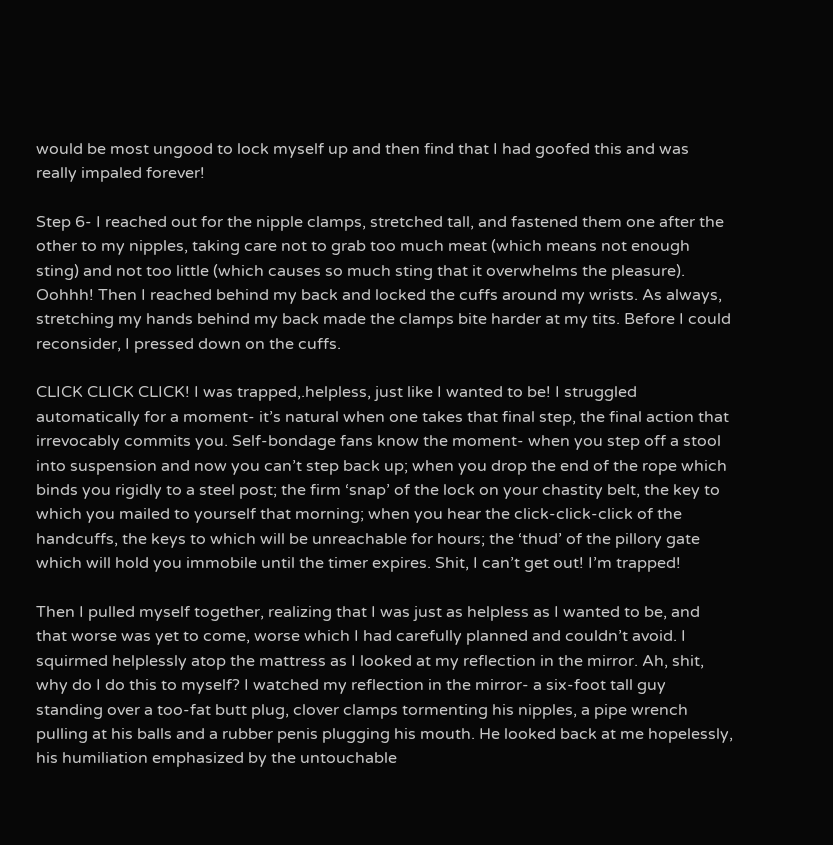would be most ungood to lock myself up and then find that I had goofed this and was really impaled forever!

Step 6- I reached out for the nipple clamps, stretched tall, and fastened them one after the other to my nipples, taking care not to grab too much meat (which means not enough sting) and not too little (which causes so much sting that it overwhelms the pleasure). Oohhh! Then I reached behind my back and locked the cuffs around my wrists. As always, stretching my hands behind my back made the clamps bite harder at my tits. Before I could reconsider, I pressed down on the cuffs.

CLICK CLICK CLICK! I was trapped,.helpless, just like I wanted to be! I struggled automatically for a moment- it’s natural when one takes that final step, the final action that irrevocably commits you. Self-bondage fans know the moment- when you step off a stool into suspension and now you can’t step back up; when you drop the end of the rope which binds you rigidly to a steel post; the firm ‘snap’ of the lock on your chastity belt, the key to which you mailed to yourself that morning; when you hear the click-click-click of the handcuffs, the keys to which will be unreachable for hours; the ‘thud’ of the pillory gate which will hold you immobile until the timer expires. Shit, I can’t get out! I’m trapped!

Then I pulled myself together, realizing that I was just as helpless as I wanted to be, and that worse was yet to come, worse which I had carefully planned and couldn’t avoid. I squirmed helplessly atop the mattress as I looked at my reflection in the mirror. Ah, shit, why do I do this to myself? I watched my reflection in the mirror- a six-foot tall guy standing over a too-fat butt plug, clover clamps tormenting his nipples, a pipe wrench pulling at his balls and a rubber penis plugging his mouth. He looked back at me hopelessly, his humiliation emphasized by the untouchable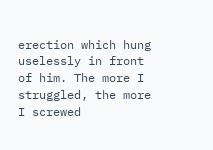erection which hung uselessly in front of him. The more I struggled, the more I screwed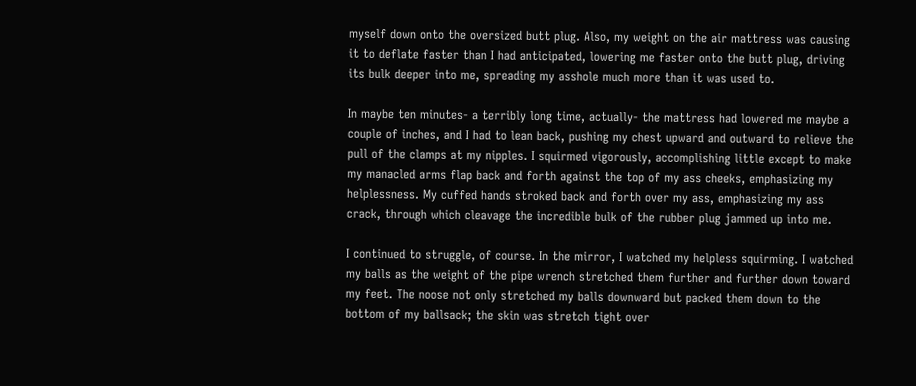myself down onto the oversized butt plug. Also, my weight on the air mattress was causing it to deflate faster than I had anticipated, lowering me faster onto the butt plug, driving its bulk deeper into me, spreading my asshole much more than it was used to.

In maybe ten minutes- a terribly long time, actually- the mattress had lowered me maybe a couple of inches, and I had to lean back, pushing my chest upward and outward to relieve the pull of the clamps at my nipples. I squirmed vigorously, accomplishing little except to make my manacled arms flap back and forth against the top of my ass cheeks, emphasizing my helplessness. My cuffed hands stroked back and forth over my ass, emphasizing my ass crack, through which cleavage the incredible bulk of the rubber plug jammed up into me.

I continued to struggle, of course. In the mirror, I watched my helpless squirming. I watched my balls as the weight of the pipe wrench stretched them further and further down toward my feet. The noose not only stretched my balls downward but packed them down to the bottom of my ballsack; the skin was stretch tight over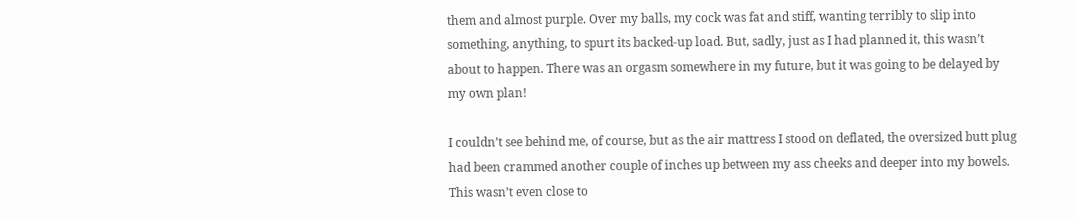them and almost purple. Over my balls, my cock was fat and stiff, wanting terribly to slip into something, anything, to spurt its backed-up load. But, sadly, just as I had planned it, this wasn’t about to happen. There was an orgasm somewhere in my future, but it was going to be delayed by my own plan!

I couldn’t see behind me, of course, but as the air mattress I stood on deflated, the oversized butt plug had been crammed another couple of inches up between my ass cheeks and deeper into my bowels. This wasn’t even close to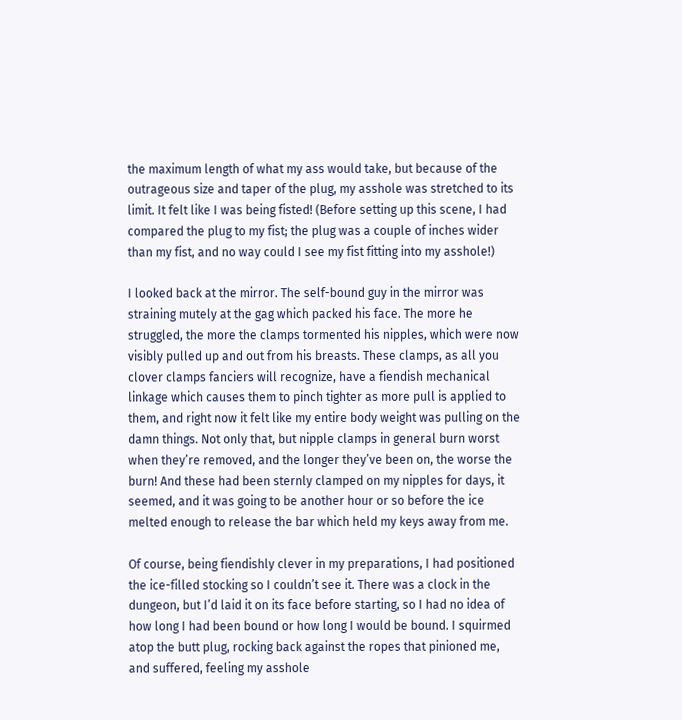the maximum length of what my ass would take, but because of the outrageous size and taper of the plug, my asshole was stretched to its limit. It felt like I was being fisted! (Before setting up this scene, I had compared the plug to my fist; the plug was a couple of inches wider than my fist, and no way could I see my fist fitting into my asshole!)

I looked back at the mirror. The self-bound guy in the mirror was straining mutely at the gag which packed his face. The more he struggled, the more the clamps tormented his nipples, which were now visibly pulled up and out from his breasts. These clamps, as all you clover clamps fanciers will recognize, have a fiendish mechanical linkage which causes them to pinch tighter as more pull is applied to them, and right now it felt like my entire body weight was pulling on the damn things. Not only that, but nipple clamps in general burn worst when they’re removed, and the longer they’ve been on, the worse the burn! And these had been sternly clamped on my nipples for days, it seemed, and it was going to be another hour or so before the ice melted enough to release the bar which held my keys away from me.

Of course, being fiendishly clever in my preparations, I had positioned the ice-filled stocking so I couldn’t see it. There was a clock in the dungeon, but I’d laid it on its face before starting, so I had no idea of how long I had been bound or how long I would be bound. I squirmed atop the butt plug, rocking back against the ropes that pinioned me, and suffered, feeling my asshole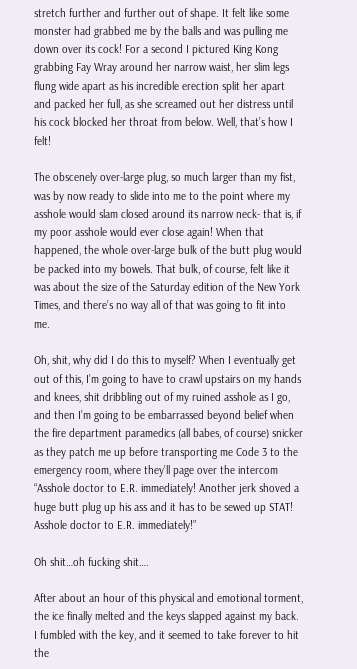stretch further and further out of shape. It felt like some monster had grabbed me by the balls and was pulling me down over its cock! For a second I pictured King Kong grabbing Fay Wray around her narrow waist, her slim legs flung wide apart as his incredible erection split her apart and packed her full, as she screamed out her distress until his cock blocked her throat from below. Well, that’s how I felt!

The obscenely over-large plug, so much larger than my fist, was by now ready to slide into me to the point where my asshole would slam closed around its narrow neck- that is, if my poor asshole would ever close again! When that happened, the whole over-large bulk of the butt plug would be packed into my bowels. That bulk, of course, felt like it was about the size of the Saturday edition of the New York Times, and there’s no way all of that was going to fit into me.

Oh, shit, why did I do this to myself? When I eventually get out of this, I’m going to have to crawl upstairs on my hands and knees, shit dribbling out of my ruined asshole as I go, and then I’m going to be embarrassed beyond belief when the fire department paramedics (all babes, of course) snicker as they patch me up before transporting me Code 3 to the emergency room, where they’ll page over the intercom “Asshole doctor to E.R. immediately! Another jerk shoved a huge butt plug up his ass and it has to be sewed up STAT! Asshole doctor to E.R. immediately!”

Oh shit…oh fucking shit….

After about an hour of this physical and emotional torment, the ice finally melted and the keys slapped against my back. I fumbled with the key, and it seemed to take forever to hit the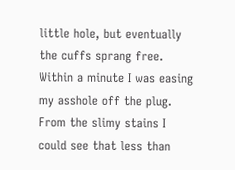little hole, but eventually the cuffs sprang free. Within a minute I was easing my asshole off the plug. From the slimy stains I could see that less than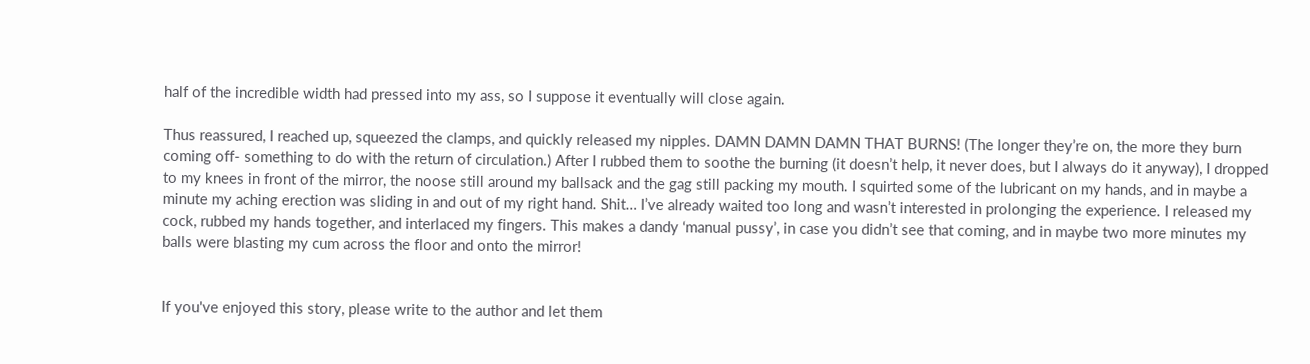half of the incredible width had pressed into my ass, so I suppose it eventually will close again.

Thus reassured, I reached up, squeezed the clamps, and quickly released my nipples. DAMN DAMN DAMN THAT BURNS! (The longer they’re on, the more they burn coming off- something to do with the return of circulation.) After I rubbed them to soothe the burning (it doesn’t help, it never does, but I always do it anyway), I dropped to my knees in front of the mirror, the noose still around my ballsack and the gag still packing my mouth. I squirted some of the lubricant on my hands, and in maybe a minute my aching erection was sliding in and out of my right hand. Shit… I’ve already waited too long and wasn’t interested in prolonging the experience. I released my cock, rubbed my hands together, and interlaced my fingers. This makes a dandy ‘manual pussy’, in case you didn’t see that coming, and in maybe two more minutes my balls were blasting my cum across the floor and onto the mirror!


If you've enjoyed this story, please write to the author and let them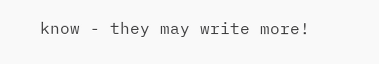know - they may write more!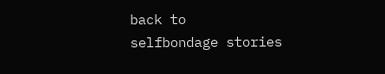back to
selfbondage stories